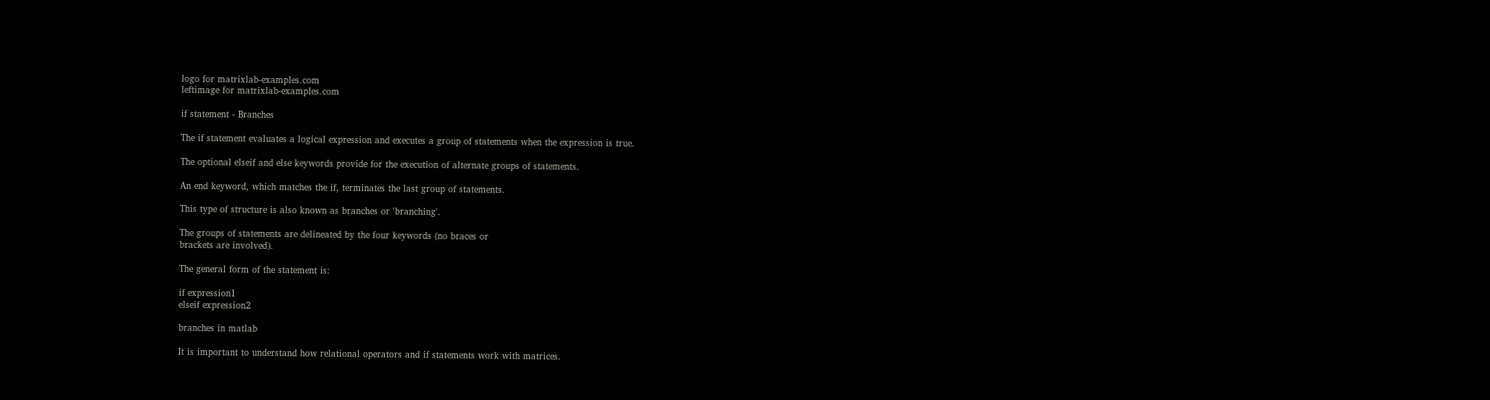logo for matrixlab-examples.com
leftimage for matrixlab-examples.com

if statement - Branches

The if statement evaluates a logical expression and executes a group of statements when the expression is true.

The optional elseif and else keywords provide for the execution of alternate groups of statements.

An end keyword, which matches the if, terminates the last group of statements.

This type of structure is also known as branches or 'branching'.

The groups of statements are delineated by the four keywords (no braces or
brackets are involved).

The general form of the statement is:

if expression1
elseif expression2

branches in matlab

It is important to understand how relational operators and if statements work with matrices.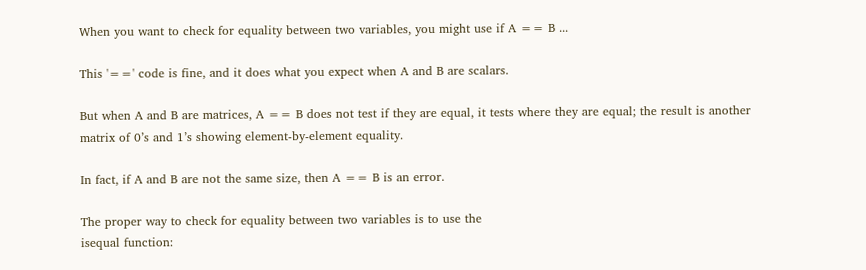When you want to check for equality between two variables, you might use if A == B ...

This '==' code is fine, and it does what you expect when A and B are scalars.

But when A and B are matrices, A == B does not test if they are equal, it tests where they are equal; the result is another matrix of 0’s and 1’s showing element-by-element equality.

In fact, if A and B are not the same size, then A == B is an error.

The proper way to check for equality between two variables is to use the
isequal function: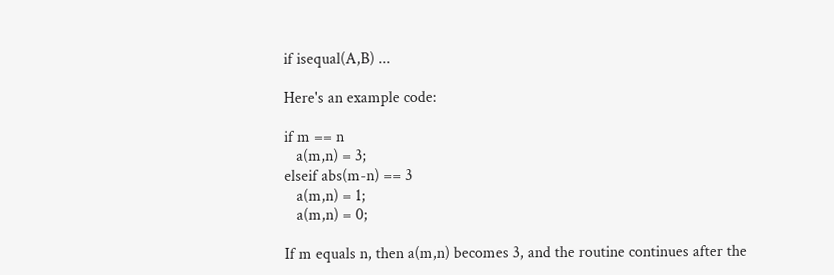if isequal(A,B) ...

Here's an example code:

if m == n
   a(m,n) = 3;
elseif abs(m-n) == 3
   a(m,n) = 1;
   a(m,n) = 0;

If m equals n, then a(m,n) becomes 3, and the routine continues after the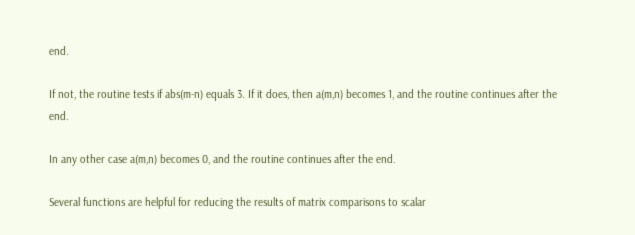end.

If not, the routine tests if abs(m-n) equals 3. If it does, then a(m,n) becomes 1, and the routine continues after the end.

In any other case a(m,n) becomes 0, and the routine continues after the end.

Several functions are helpful for reducing the results of matrix comparisons to scalar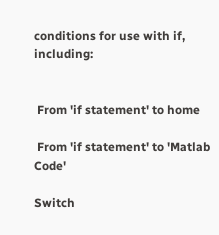conditions for use with if, including:


 From 'if statement' to home

 From 'if statement' to 'Matlab Code'

Switch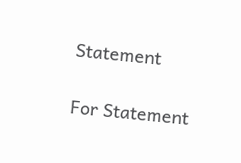Statement

For Statement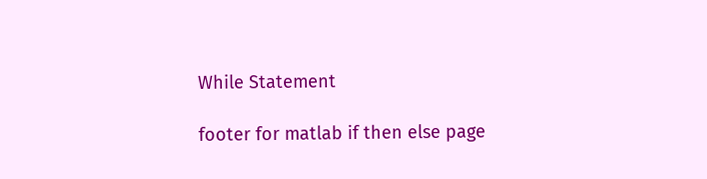While Statement

footer for matlab if then else page